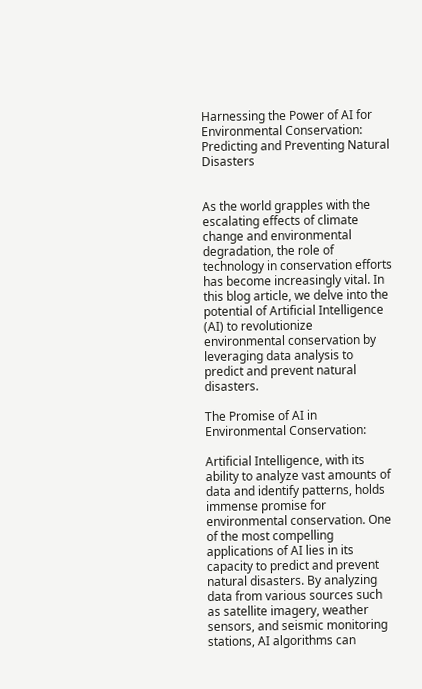Harnessing the Power of AI for Environmental Conservation: Predicting and Preventing Natural Disasters


As the world grapples with the escalating effects of climate change and environmental degradation, the role of technology in conservation efforts has become increasingly vital. In this blog article, we delve into the potential of Artificial Intelligence (AI) to revolutionize environmental conservation by leveraging data analysis to predict and prevent natural disasters.

The Promise of AI in Environmental Conservation:

Artificial Intelligence, with its ability to analyze vast amounts of data and identify patterns, holds immense promise for environmental conservation. One of the most compelling applications of AI lies in its capacity to predict and prevent natural disasters. By analyzing data from various sources such as satellite imagery, weather sensors, and seismic monitoring stations, AI algorithms can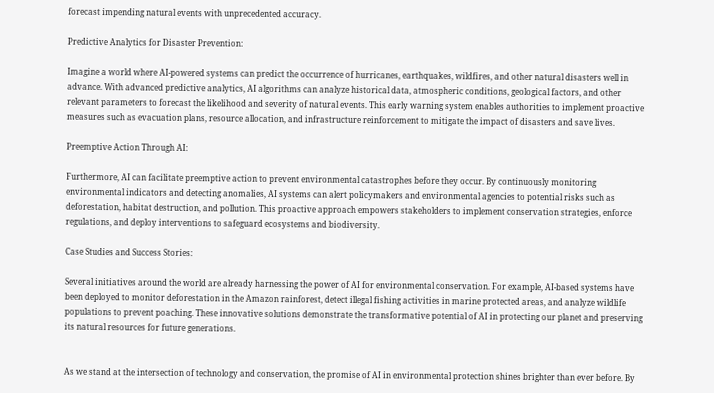forecast impending natural events with unprecedented accuracy.

Predictive Analytics for Disaster Prevention:

Imagine a world where AI-powered systems can predict the occurrence of hurricanes, earthquakes, wildfires, and other natural disasters well in advance. With advanced predictive analytics, AI algorithms can analyze historical data, atmospheric conditions, geological factors, and other relevant parameters to forecast the likelihood and severity of natural events. This early warning system enables authorities to implement proactive measures such as evacuation plans, resource allocation, and infrastructure reinforcement to mitigate the impact of disasters and save lives.

Preemptive Action Through AI:

Furthermore, AI can facilitate preemptive action to prevent environmental catastrophes before they occur. By continuously monitoring environmental indicators and detecting anomalies, AI systems can alert policymakers and environmental agencies to potential risks such as deforestation, habitat destruction, and pollution. This proactive approach empowers stakeholders to implement conservation strategies, enforce regulations, and deploy interventions to safeguard ecosystems and biodiversity.

Case Studies and Success Stories:

Several initiatives around the world are already harnessing the power of AI for environmental conservation. For example, AI-based systems have been deployed to monitor deforestation in the Amazon rainforest, detect illegal fishing activities in marine protected areas, and analyze wildlife populations to prevent poaching. These innovative solutions demonstrate the transformative potential of AI in protecting our planet and preserving its natural resources for future generations.


As we stand at the intersection of technology and conservation, the promise of AI in environmental protection shines brighter than ever before. By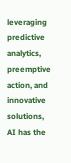leveraging predictive analytics, preemptive action, and innovative solutions, AI has the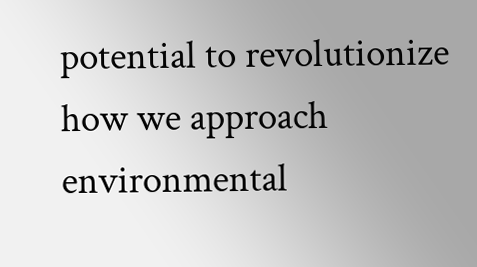potential to revolutionize how we approach environmental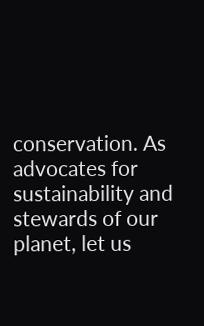conservation. As advocates for sustainability and stewards of our planet, let us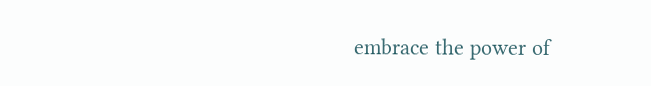embrace the power of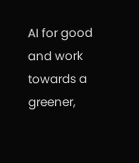AI for good and work towards a greener,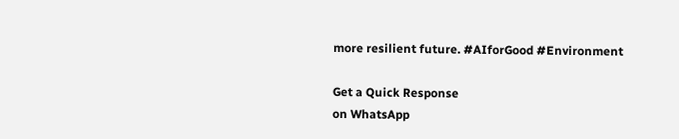more resilient future. #AIforGood #Environment

Get a Quick Response
on WhatsApp